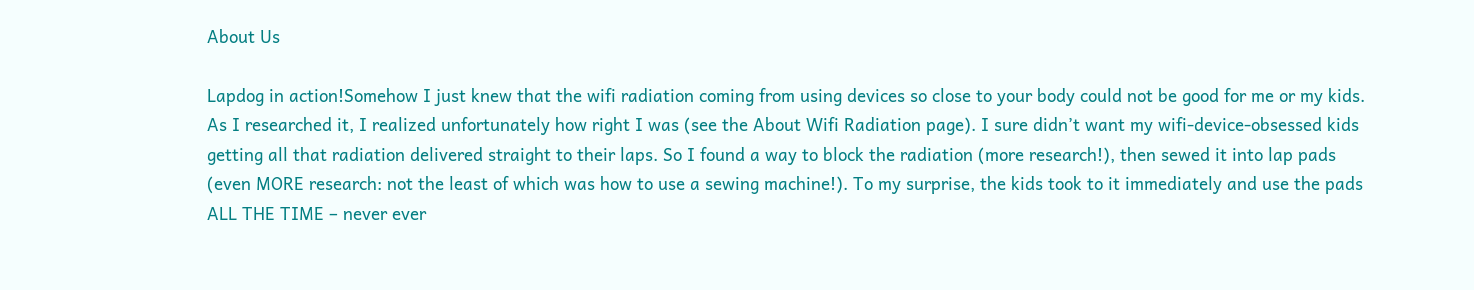About Us

Lapdog in action!Somehow I just knew that the wifi radiation coming from using devices so close to your body could not be good for me or my kids. As I researched it, I realized unfortunately how right I was (see the About Wifi Radiation page). I sure didn’t want my wifi-device-obsessed kids getting all that radiation delivered straight to their laps. So I found a way to block the radiation (more research!), then sewed it into lap pads (even MORE research: not the least of which was how to use a sewing machine!). To my surprise, the kids took to it immediately and use the pads ALL THE TIME – never ever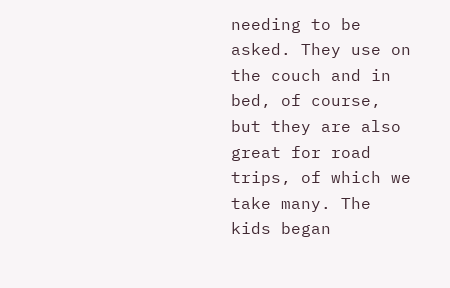needing to be asked. They use on the couch and in bed, of course, but they are also great for road trips, of which we take many. The kids began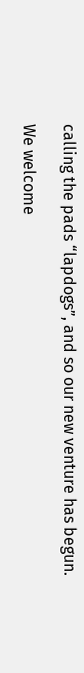calling the pads “lapdogs”, and so our new venture has begun.

We welcome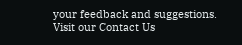your feedback and suggestions. Visit our Contact Us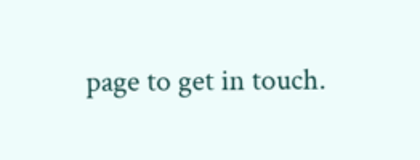page to get in touch.